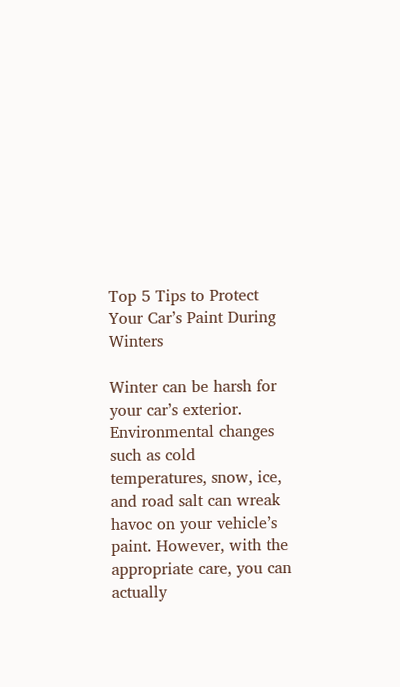Top 5 Tips to Protect Your Car’s Paint During Winters

Winter can be harsh for your car’s exterior. Environmental changes such as cold temperatures, snow, ice, and road salt can wreak havoc on your vehicle’s paint. However, with the appropriate care, you can actually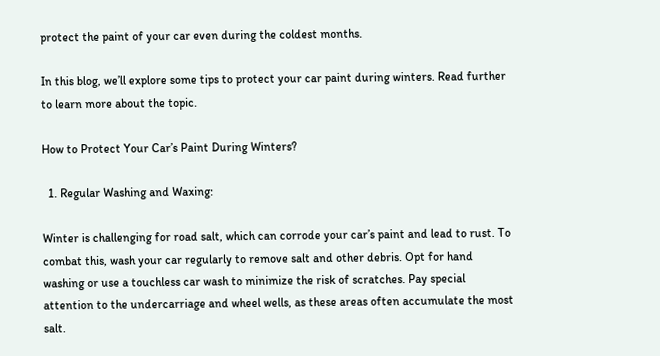protect the paint of your car even during the coldest months.

In this blog, we’ll explore some tips to protect your car paint during winters. Read further to learn more about the topic.

How to Protect Your Car’s Paint During Winters?

  1. Regular Washing and Waxing:

Winter is challenging for road salt, which can corrode your car’s paint and lead to rust. To combat this, wash your car regularly to remove salt and other debris. Opt for hand washing or use a touchless car wash to minimize the risk of scratches. Pay special attention to the undercarriage and wheel wells, as these areas often accumulate the most salt.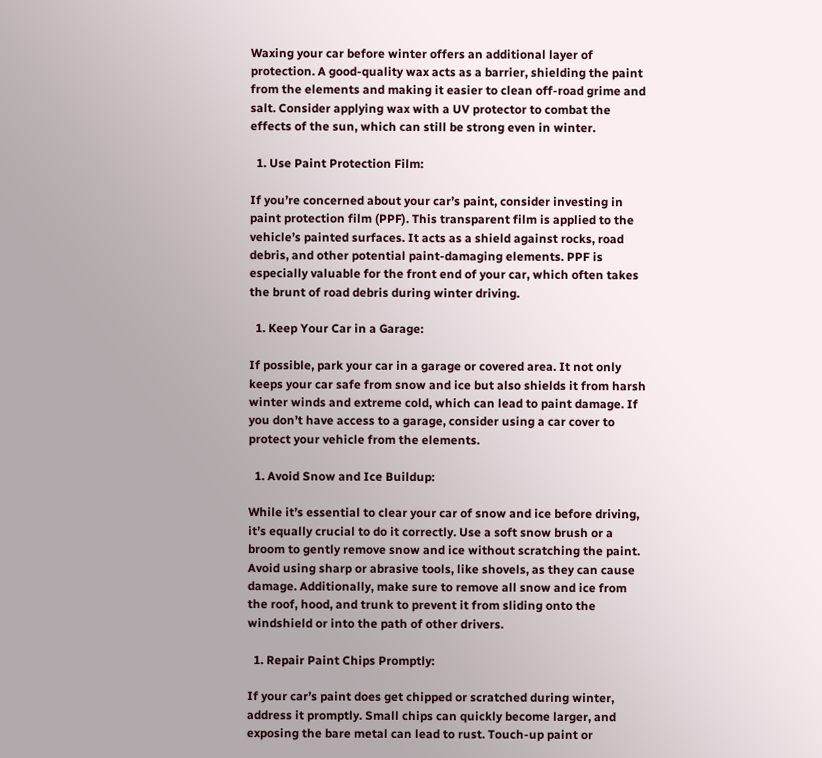Waxing your car before winter offers an additional layer of protection. A good-quality wax acts as a barrier, shielding the paint from the elements and making it easier to clean off-road grime and salt. Consider applying wax with a UV protector to combat the effects of the sun, which can still be strong even in winter.

  1. Use Paint Protection Film:

If you’re concerned about your car’s paint, consider investing in paint protection film (PPF). This transparent film is applied to the vehicle’s painted surfaces. It acts as a shield against rocks, road debris, and other potential paint-damaging elements. PPF is especially valuable for the front end of your car, which often takes the brunt of road debris during winter driving.

  1. Keep Your Car in a Garage:

If possible, park your car in a garage or covered area. It not only keeps your car safe from snow and ice but also shields it from harsh winter winds and extreme cold, which can lead to paint damage. If you don’t have access to a garage, consider using a car cover to protect your vehicle from the elements.

  1. Avoid Snow and Ice Buildup:

While it’s essential to clear your car of snow and ice before driving, it’s equally crucial to do it correctly. Use a soft snow brush or a broom to gently remove snow and ice without scratching the paint. Avoid using sharp or abrasive tools, like shovels, as they can cause damage. Additionally, make sure to remove all snow and ice from the roof, hood, and trunk to prevent it from sliding onto the windshield or into the path of other drivers.

  1. Repair Paint Chips Promptly:

If your car’s paint does get chipped or scratched during winter, address it promptly. Small chips can quickly become larger, and exposing the bare metal can lead to rust. Touch-up paint or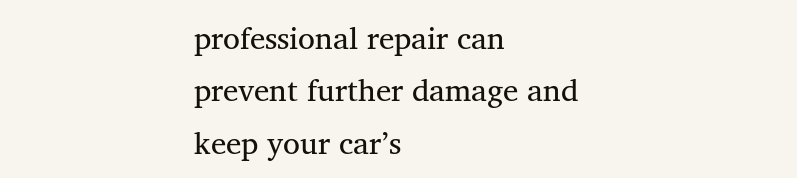professional repair can prevent further damage and keep your car’s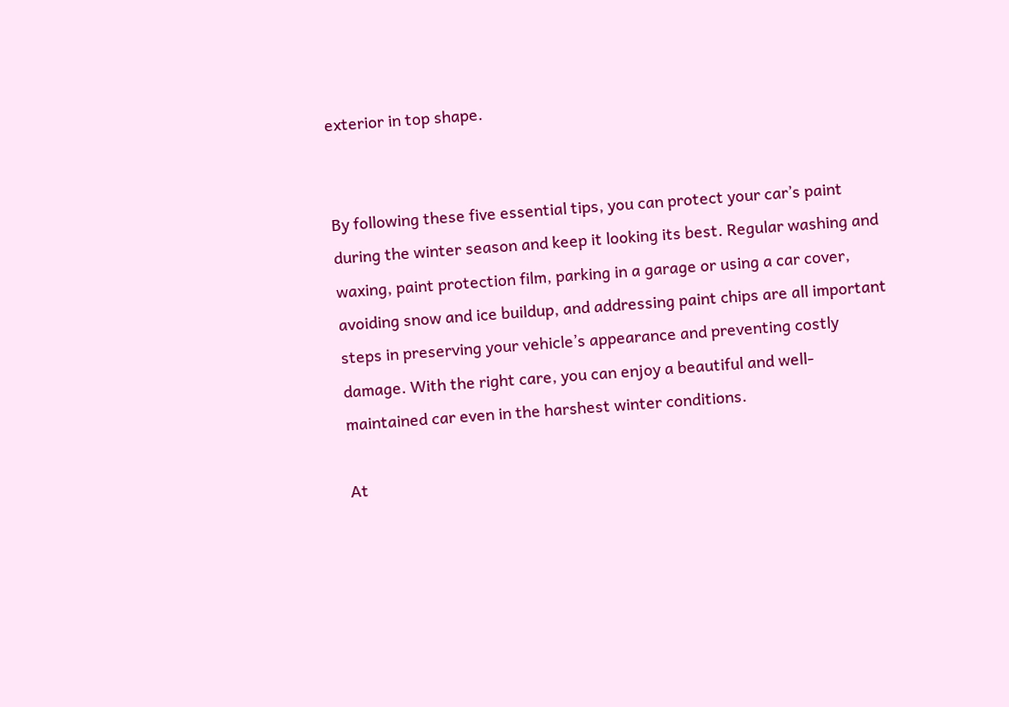exterior in top shape.


By following these five essential tips, you can protect your car’s paint during the winter season and keep it looking its best. Regular washing and waxing, paint protection film, parking in a garage or using a car cover, avoiding snow and ice buildup, and addressing paint chips are all important steps in preserving your vehicle’s appearance and preventing costly damage. With the right care, you can enjoy a beautiful and well-maintained car even in the harshest winter conditions.

At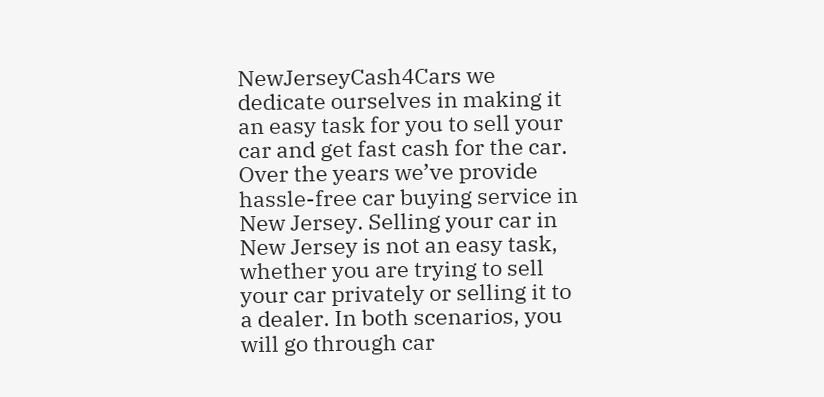NewJerseyCash4Cars we dedicate ourselves in making it an easy task for you to sell your car and get fast cash for the car. Over the years we’ve provide hassle-free car buying service in New Jersey. Selling your car in New Jersey is not an easy task, whether you are trying to sell your car privately or selling it to a dealer. In both scenarios, you will go through car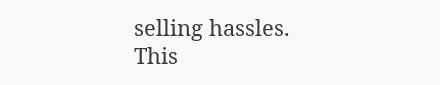selling hassles. This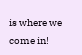is where we come in!